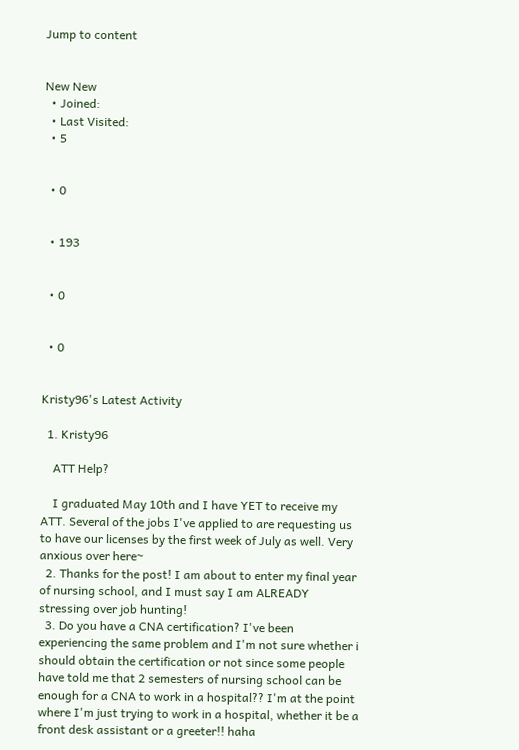Jump to content


New New
  • Joined:
  • Last Visited:
  • 5


  • 0


  • 193


  • 0


  • 0


Kristy96's Latest Activity

  1. Kristy96

    ATT Help?

    I graduated May 10th and I have YET to receive my ATT. Several of the jobs I've applied to are requesting us to have our licenses by the first week of July as well. Very anxious over here~
  2. Thanks for the post! I am about to enter my final year of nursing school, and I must say I am ALREADY stressing over job hunting!
  3. Do you have a CNA certification? I've been experiencing the same problem and I'm not sure whether i should obtain the certification or not since some people have told me that 2 semesters of nursing school can be enough for a CNA to work in a hospital?? I'm at the point where I'm just trying to work in a hospital, whether it be a front desk assistant or a greeter!! haha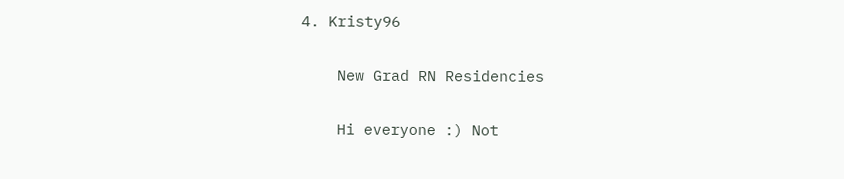4. Kristy96

    New Grad RN Residencies

    Hi everyone :) Not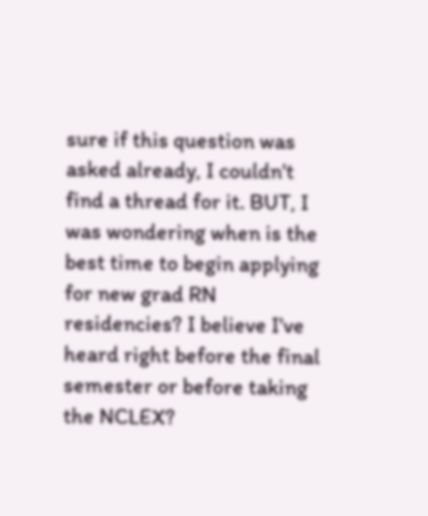sure if this question was asked already, I couldn't find a thread for it. BUT, I was wondering when is the best time to begin applying for new grad RN residencies? I believe I've heard right before the final semester or before taking the NCLEX?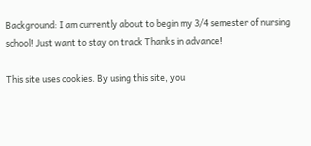Background: I am currently about to begin my 3/4 semester of nursing school! Just want to stay on track Thanks in advance!

This site uses cookies. By using this site, you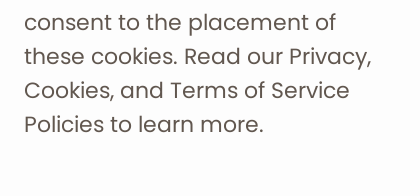consent to the placement of these cookies. Read our Privacy, Cookies, and Terms of Service Policies to learn more.